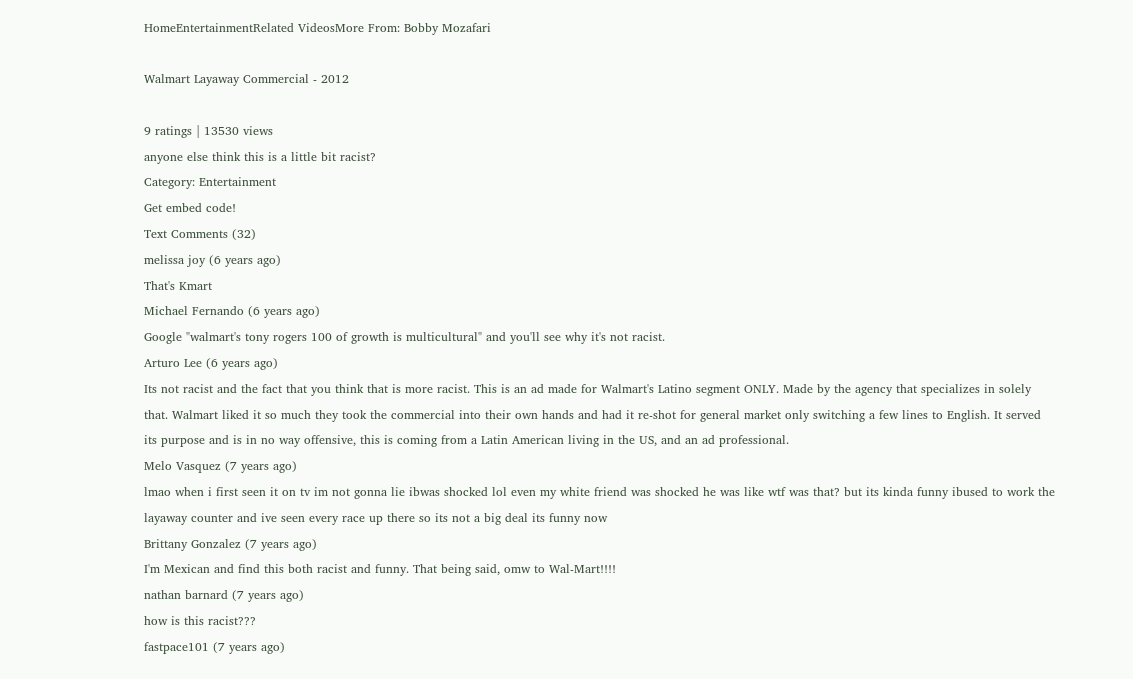HomeEntertainmentRelated VideosMore From: Bobby Mozafari

Walmart Layaway Commercial - 2012

9 ratings | 13530 views
anyone else think this is a little bit racist?
Category: Entertainment
Get embed code!
Text Comments (32)
melissa joy (6 years ago)
That's Kmart
Michael Fernando (6 years ago)
Google "walmart's tony rogers 100 of growth is multicultural" and you'll see why it's not racist.
Arturo Lee (6 years ago)
Its not racist and the fact that you think that is more racist. This is an ad made for Walmart's Latino segment ONLY. Made by the agency that specializes in solely that. Walmart liked it so much they took the commercial into their own hands and had it re-shot for general market only switching a few lines to English. It served its purpose and is in no way offensive, this is coming from a Latin American living in the US, and an ad professional.
Melo Vasquez (7 years ago)
lmao when i first seen it on tv im not gonna lie ibwas shocked lol even my white friend was shocked he was like wtf was that? but its kinda funny ibused to work the layaway counter and ive seen every race up there so its not a big deal its funny now
Brittany Gonzalez (7 years ago)
I'm Mexican and find this both racist and funny. That being said, omw to Wal-Mart!!!!
nathan barnard (7 years ago)
how is this racist???
fastpace101 (7 years ago)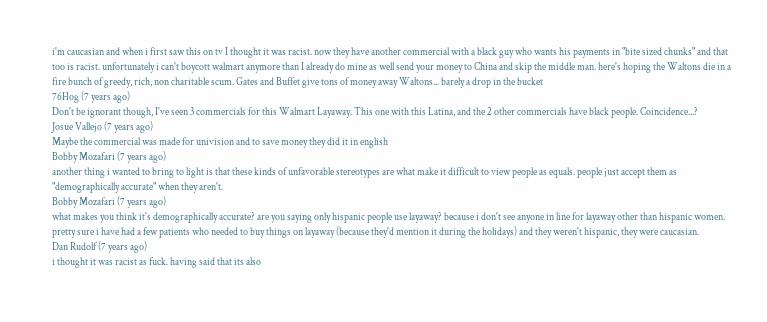i'm caucasian and when i first saw this on tv I thought it was racist. now they have another commercial with a black guy who wants his payments in "bite sized chunks" and that too is racist. unfortunately i can't boycott walmart anymore than I already do mine as well send your money to China and skip the middle man. here's hoping the Waltons die in a fire bunch of greedy, rich, non charitable scum. Gates and Buffet give tons of money away Waltons... barely a drop in the bucket
76Hog (7 years ago)
Don't be ignorant though, I've seen 3 commercials for this Walmart Layaway. This one with this Latina, and the 2 other commercials have black people. Coincidence...?
Josue Vallejo (7 years ago)
Maybe the commercial was made for univision and to save money they did it in english
Bobby Mozafari (7 years ago)
another thing i wanted to bring to light is that these kinds of unfavorable stereotypes are what make it difficult to view people as equals. people just accept them as "demographically accurate" when they aren't.
Bobby Mozafari (7 years ago)
what makes you think it's demographically accurate? are you saying only hispanic people use layaway? because i don't see anyone in line for layaway other than hispanic women. pretty sure i have had a few patients who needed to buy things on layaway (because they'd mention it during the holidays) and they weren't hispanic, they were caucasian.
Dan Rudolf (7 years ago)
i thought it was racist as fuck. having said that its also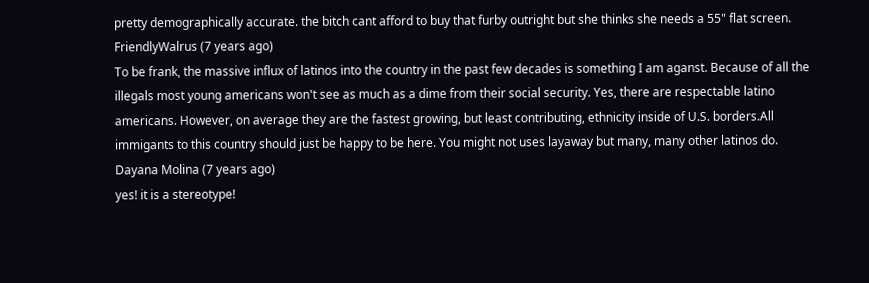pretty demographically accurate. the bitch cant afford to buy that furby outright but she thinks she needs a 55" flat screen.
FriendlyWalrus (7 years ago)
To be frank, the massive influx of latinos into the country in the past few decades is something I am aganst. Because of all the illegals most young americans won't see as much as a dime from their social security. Yes, there are respectable latino americans. However, on average they are the fastest growing, but least contributing, ethnicity inside of U.S. borders.All immigants to this country should just be happy to be here. You might not uses layaway but many, many other latinos do.
Dayana Molina (7 years ago)
yes! it is a stereotype!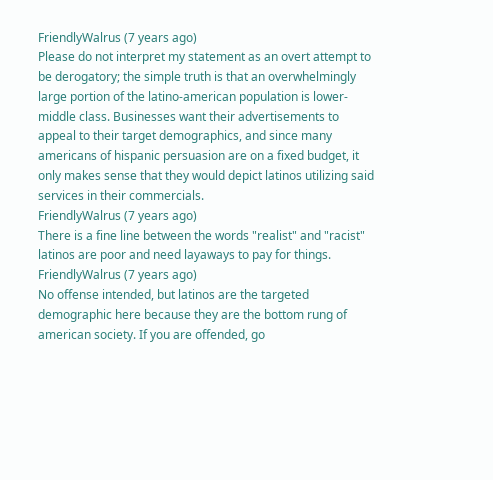FriendlyWalrus (7 years ago)
Please do not interpret my statement as an overt attempt to be derogatory; the simple truth is that an overwhelmingly large portion of the latino-american population is lower-middle class. Businesses want their advertisements to appeal to their target demographics, and since many americans of hispanic persuasion are on a fixed budget, it only makes sense that they would depict latinos utilizing said services in their commercials.
FriendlyWalrus (7 years ago)
There is a fine line between the words "realist" and "racist" latinos are poor and need layaways to pay for things.
FriendlyWalrus (7 years ago)
No offense intended, but latinos are the targeted demographic here because they are the bottom rung of american society. If you are offended, go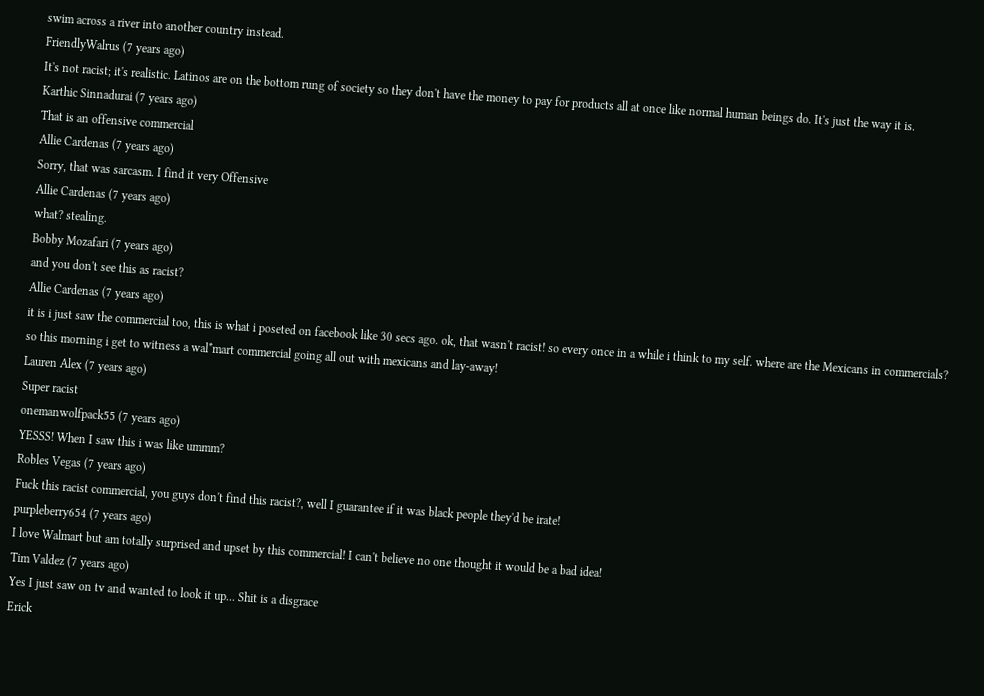swim across a river into another country instead.
FriendlyWalrus (7 years ago)
It's not racist; it's realistic. Latinos are on the bottom rung of society so they don't have the money to pay for products all at once like normal human beings do. It's just the way it is.
Karthic Sinnadurai (7 years ago)
That is an offensive commercial
Allie Cardenas (7 years ago)
Sorry, that was sarcasm. I find it very Offensive
Allie Cardenas (7 years ago)
what? stealing.
Bobby Mozafari (7 years ago)
and you don't see this as racist?
Allie Cardenas (7 years ago)
it is i just saw the commercial too, this is what i poseted on facebook like 30 secs ago. ok, that wasn't racist! so every once in a while i think to my self. where are the Mexicans in commercials? so this morning i get to witness a wal*mart commercial going all out with mexicans and lay-away!
Lauren Alex (7 years ago)
Super racist
onemanwolfpack55 (7 years ago)
YESSS! When I saw this i was like ummm?
Robles Vegas (7 years ago)
Fuck this racist commercial, you guys don't find this racist?, well I guarantee if it was black people they'd be irate!
purpleberry654 (7 years ago)
I love Walmart but am totally surprised and upset by this commercial! I can't believe no one thought it would be a bad idea!
Tim Valdez (7 years ago)
Yes I just saw on tv and wanted to look it up... Shit is a disgrace
Erick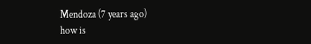Mendoza (7 years ago)
how is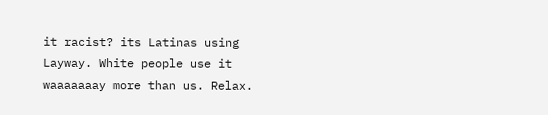it racist? its Latinas using Layway. White people use it waaaaaaay more than us. Relax.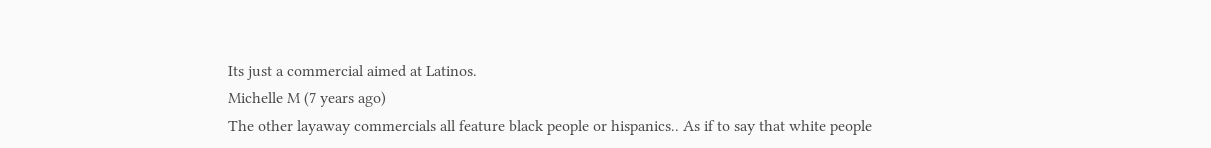Its just a commercial aimed at Latinos.
Michelle M (7 years ago)
The other layaway commercials all feature black people or hispanics.. As if to say that white people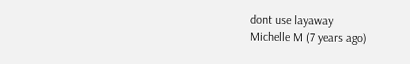dont use layaway
Michelle M (7 years ago)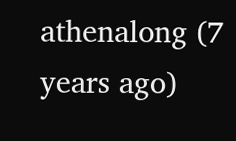athenalong (7 years ago)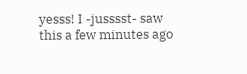yesss! I -jusssst- saw this a few minutes ago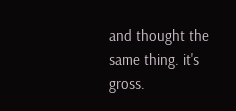and thought the same thing. it's gross.